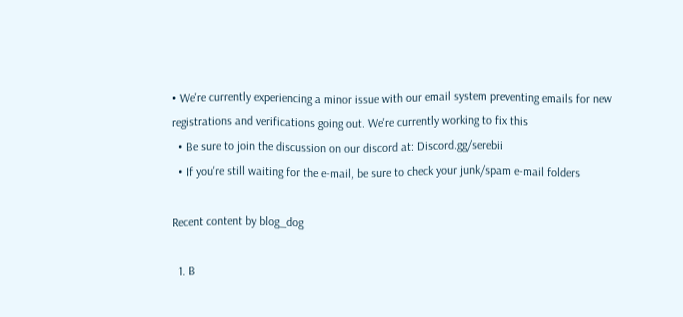• We're currently experiencing a minor issue with our email system preventing emails for new registrations and verifications going out. We're currently working to fix this
  • Be sure to join the discussion on our discord at: Discord.gg/serebii
  • If you're still waiting for the e-mail, be sure to check your junk/spam e-mail folders

Recent content by blog_dog

  1. B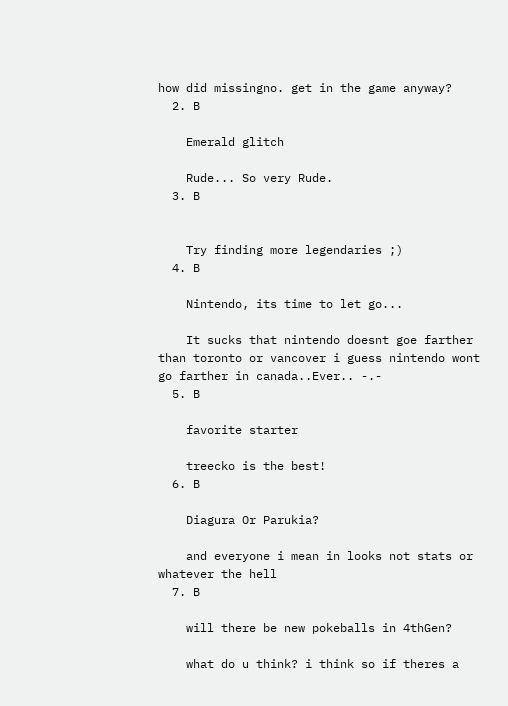how did missingno. get in the game anyway?
  2. B

    Emerald glitch

    Rude... So very Rude.
  3. B


    Try finding more legendaries ;)
  4. B

    Nintendo, its time to let go...

    It sucks that nintendo doesnt goe farther than toronto or vancover i guess nintendo wont go farther in canada..Ever.. -.-
  5. B

    favorite starter

    treecko is the best!
  6. B

    Diagura Or Parukia?

    and everyone i mean in looks not stats or whatever the hell
  7. B

    will there be new pokeballs in 4thGen?

    what do u think? i think so if theres a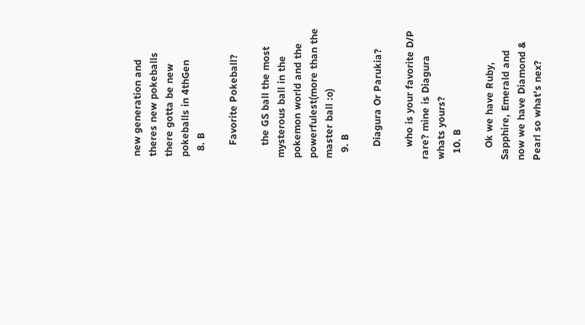new generation and theres new pokeballs there gotta be new pokeballs in 4thGen
  8. B

    Favorite Pokeball?

    the GS ball the most mysterous ball in the pokemon world and the powerfulest(more than the master ball :o)
  9. B

    Diagura Or Parukia?

    who is your favorite D/P rare? mine is Diagura whats yours?
  10. B

    Ok we have Ruby, Sapphire, Emerald and now we have Diamond & Pearl so what's nex?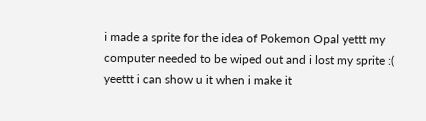i made a sprite for the idea of Pokemon Opal yettt my computer needed to be wiped out and i lost my sprite :( yeettt i can show u it when i make it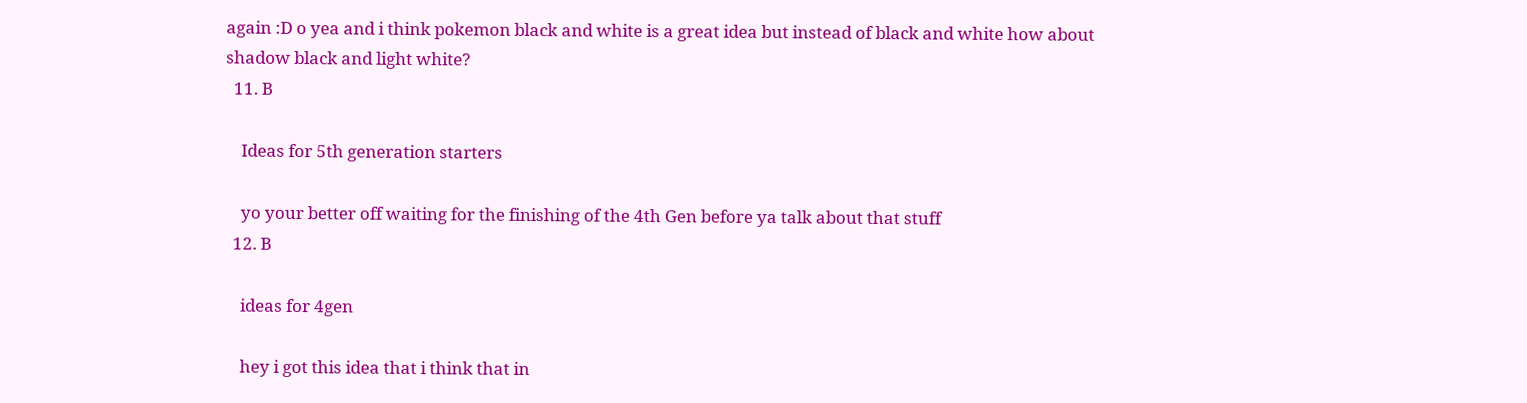again :D o yea and i think pokemon black and white is a great idea but instead of black and white how about shadow black and light white?
  11. B

    Ideas for 5th generation starters

    yo your better off waiting for the finishing of the 4th Gen before ya talk about that stuff
  12. B

    ideas for 4gen

    hey i got this idea that i think that in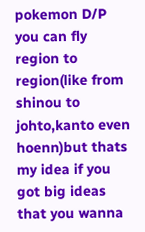pokemon D/P you can fly region to region(like from shinou to johto,kanto even hoenn)but thats my idea if you got big ideas that you wanna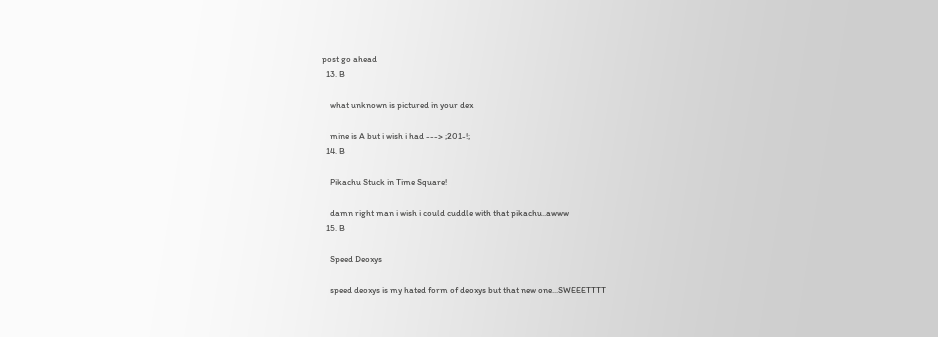post go ahead
  13. B

    what unknown is pictured in your dex

    mine is A but i wish i had ---> ;201-!;
  14. B

    Pikachu Stuck in Time Square!

    damn right man i wish i could cuddle with that pikachu..awww
  15. B

    Speed Deoxys

    speed deoxys is my hated form of deoxys but that new one...SWEEETTTT